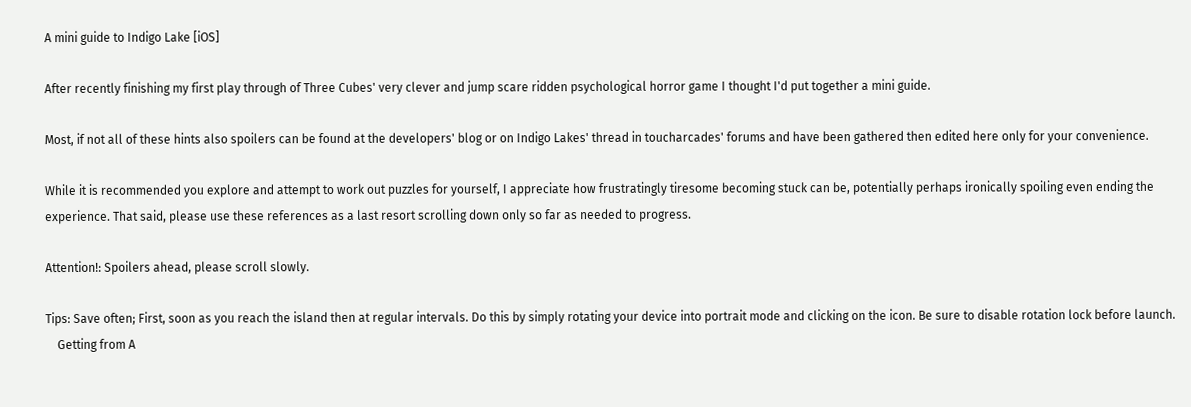A mini guide to Indigo Lake [iOS]

After recently finishing my first play through of Three Cubes' very clever and jump scare ridden psychological horror game I thought I'd put together a mini guide.

Most, if not all of these hints also spoilers can be found at the developers' blog or on Indigo Lakes' thread in toucharcades' forums and have been gathered then edited here only for your convenience.

While it is recommended you explore and attempt to work out puzzles for yourself, I appreciate how frustratingly tiresome becoming stuck can be, potentially perhaps ironically spoiling even ending the experience. That said, please use these references as a last resort scrolling down only so far as needed to progress.

Attention!: Spoilers ahead, please scroll slowly.

Tips: Save often; First, soon as you reach the island then at regular intervals. Do this by simply rotating your device into portrait mode and clicking on the icon. Be sure to disable rotation lock before launch.
    Getting from A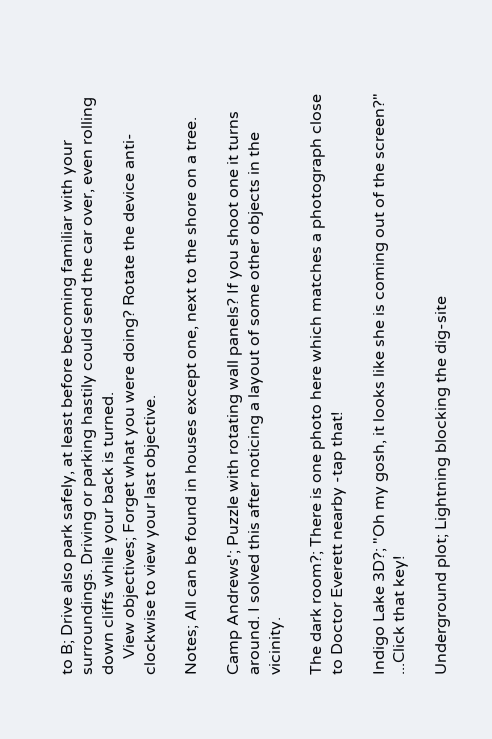to B; Drive also park safely, at least before becoming familiar with your surroundings. Driving or parking hastily could send the car over, even rolling down cliffs while your back is turned.
    View objectives; Forget what you were doing? Rotate the device anti-clockwise to view your last objective.

Notes; All can be found in houses except one, next to the shore on a tree.

Camp Andrews'; Puzzle with rotating wall panels? If you shoot one it turns around. I solved this after noticing a layout of some other objects in the vicinity.

The dark room?; There is one photo here which matches a photograph close to Doctor Everett nearby -tap that!

Indigo Lake 3D?; "Oh my gosh, it looks like she is coming out of the screen?" ...Click that key!

Underground plot; Lightning blocking the dig-site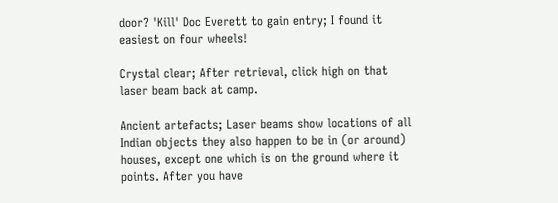door? 'Kill' Doc Everett to gain entry; I found it easiest on four wheels!

Crystal clear; After retrieval, click high on that laser beam back at camp.

Ancient artefacts; Laser beams show locations of all Indian objects they also happen to be in (or around) houses, except one which is on the ground where it points. After you have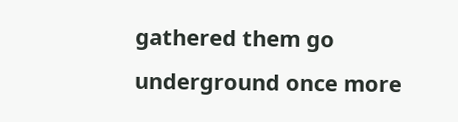gathered them go underground once more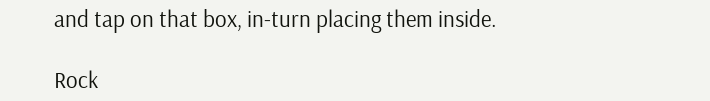and tap on that box, in-turn placing them inside.

Rock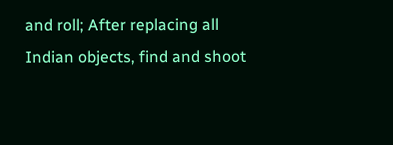and roll; After replacing all Indian objects, find and shoot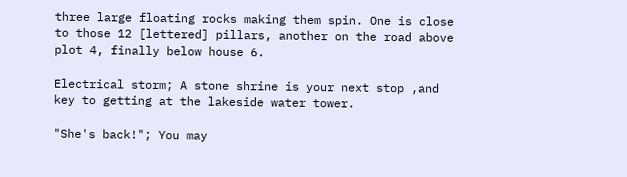three large floating rocks making them spin. One is close to those 12 [lettered] pillars, another on the road above plot 4, finally below house 6.

Electrical storm; A stone shrine is your next stop ,and key to getting at the lakeside water tower.

"She's back!"; You may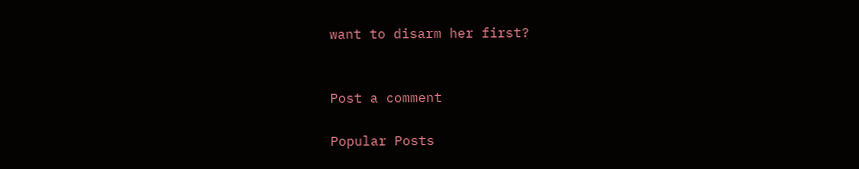want to disarm her first?


Post a comment

Popular Posts